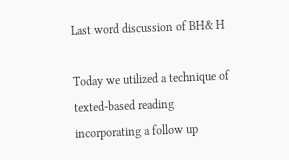Last word discussion of BH& H

Today we utilized a technique of texted-based reading incorporating a follow up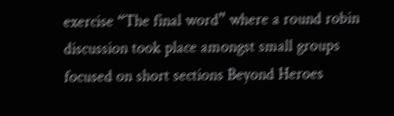exercise “The final word” where a round robin discussion took place amongst small groups focused on short sections Beyond Heroes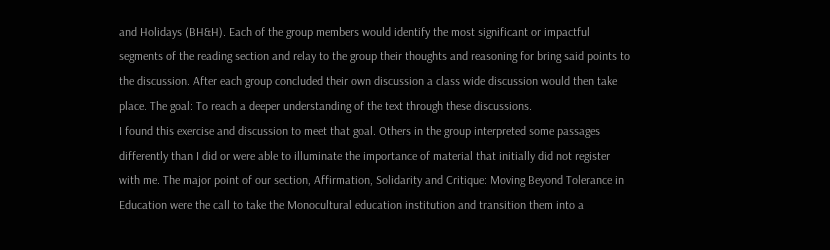and Holidays (BH&H). Each of the group members would identify the most significant or impactful segments of the reading section and relay to the group their thoughts and reasoning for bring said points to the discussion. After each group concluded their own discussion a class wide discussion would then take place. The goal: To reach a deeper understanding of the text through these discussions.
I found this exercise and discussion to meet that goal. Others in the group interpreted some passages differently than I did or were able to illuminate the importance of material that initially did not register with me. The major point of our section, Affirmation, Solidarity and Critique: Moving Beyond Tolerance in Education were the call to take the Monocultural education institution and transition them into a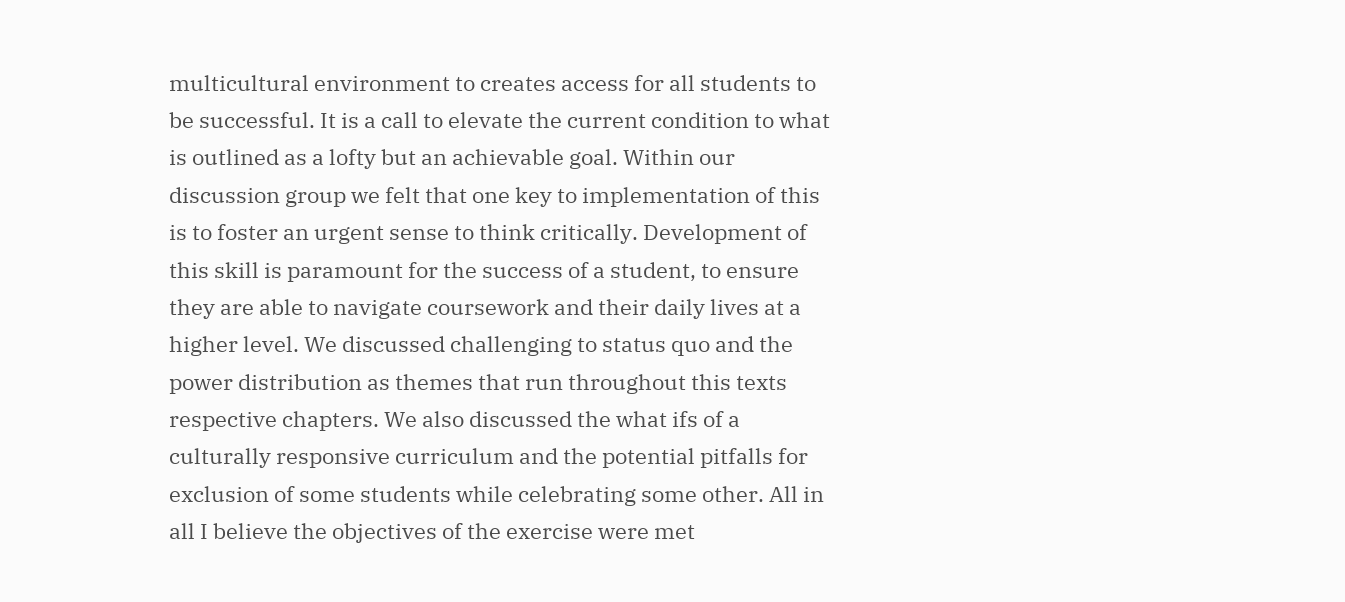multicultural environment to creates access for all students to be successful. It is a call to elevate the current condition to what is outlined as a lofty but an achievable goal. Within our discussion group we felt that one key to implementation of this is to foster an urgent sense to think critically. Development of this skill is paramount for the success of a student, to ensure they are able to navigate coursework and their daily lives at a higher level. We discussed challenging to status quo and the power distribution as themes that run throughout this texts respective chapters. We also discussed the what ifs of a culturally responsive curriculum and the potential pitfalls for exclusion of some students while celebrating some other. All in all I believe the objectives of the exercise were met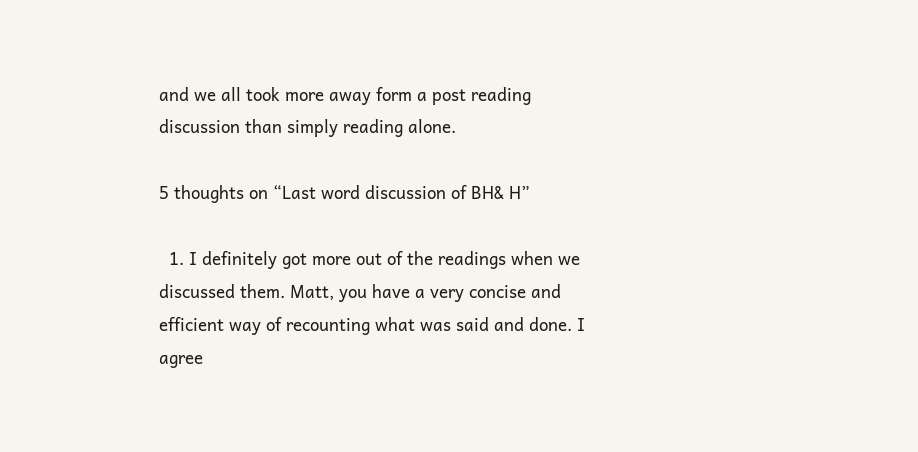and we all took more away form a post reading discussion than simply reading alone.

5 thoughts on “Last word discussion of BH& H”

  1. I definitely got more out of the readings when we discussed them. Matt, you have a very concise and efficient way of recounting what was said and done. I agree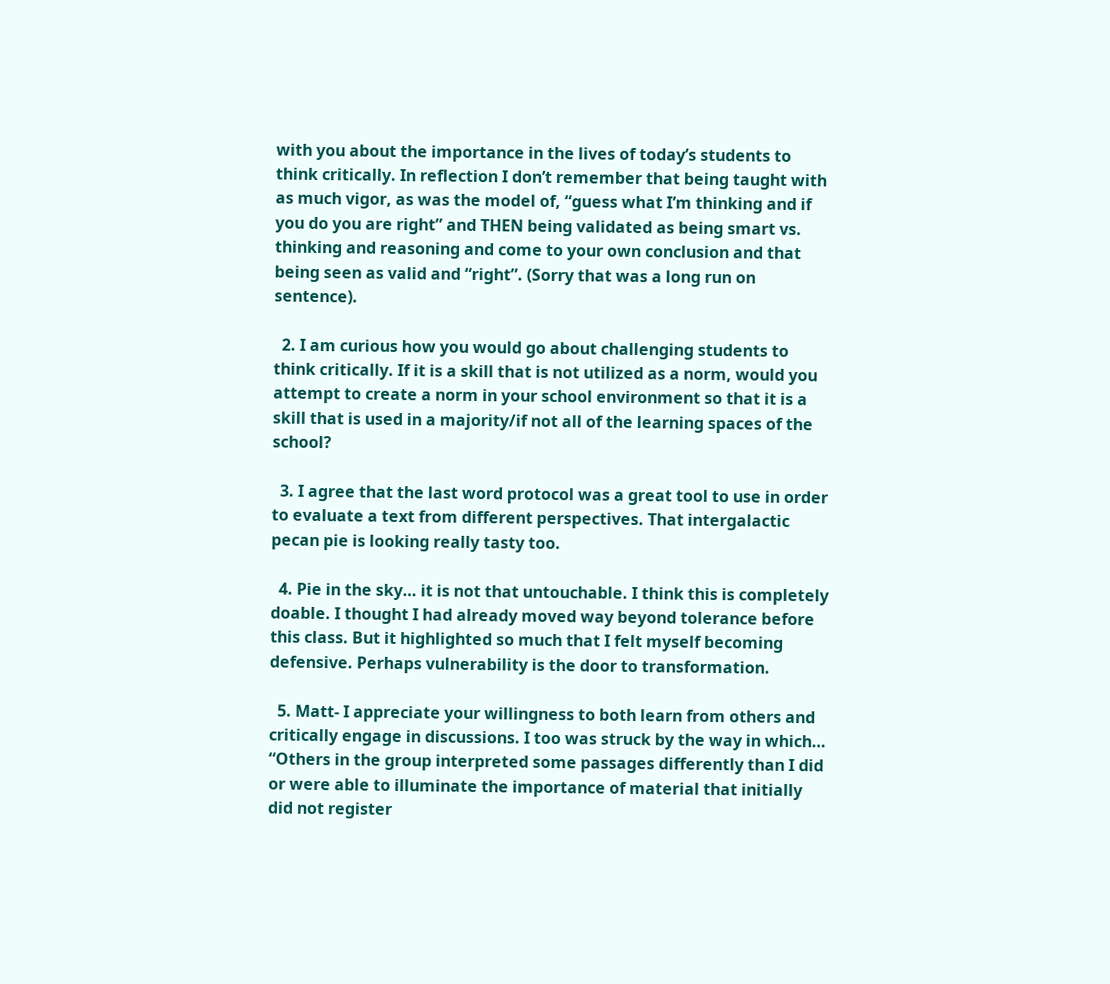with you about the importance in the lives of today’s students to think critically. In reflection I don’t remember that being taught with as much vigor, as was the model of, “guess what I’m thinking and if you do you are right” and THEN being validated as being smart vs. thinking and reasoning and come to your own conclusion and that being seen as valid and “right”. (Sorry that was a long run on sentence).

  2. I am curious how you would go about challenging students to think critically. If it is a skill that is not utilized as a norm, would you attempt to create a norm in your school environment so that it is a skill that is used in a majority/if not all of the learning spaces of the school?

  3. I agree that the last word protocol was a great tool to use in order to evaluate a text from different perspectives. That intergalactic pecan pie is looking really tasty too.

  4. Pie in the sky… it is not that untouchable. I think this is completely doable. I thought I had already moved way beyond tolerance before this class. But it highlighted so much that I felt myself becoming defensive. Perhaps vulnerability is the door to transformation.

  5. Matt- I appreciate your willingness to both learn from others and critically engage in discussions. I too was struck by the way in which… “Others in the group interpreted some passages differently than I did or were able to illuminate the importance of material that initially did not register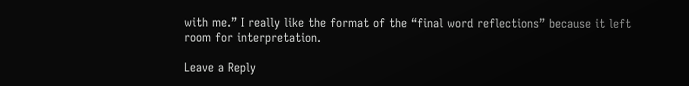with me.” I really like the format of the “final word reflections” because it left room for interpretation.

Leave a Reply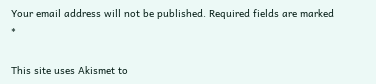Your email address will not be published. Required fields are marked *

This site uses Akismet to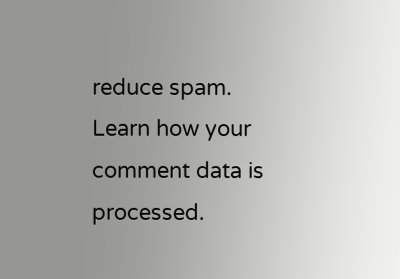reduce spam. Learn how your comment data is processed.